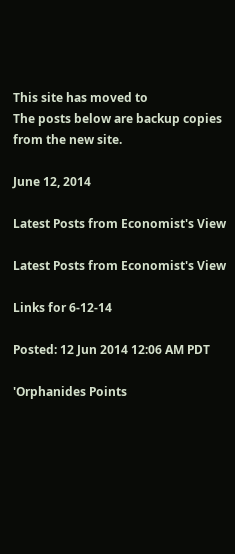This site has moved to
The posts below are backup copies from the new site.

June 12, 2014

Latest Posts from Economist's View

Latest Posts from Economist's View

Links for 6-12-14

Posted: 12 Jun 2014 12:06 AM PDT

'Orphanides Points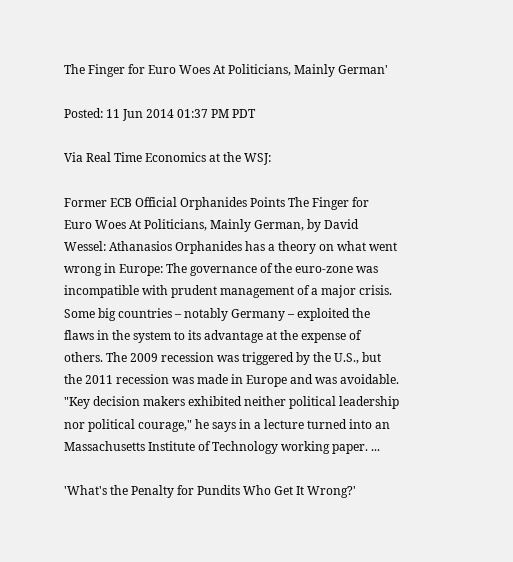The Finger for Euro Woes At Politicians, Mainly German'

Posted: 11 Jun 2014 01:37 PM PDT

Via Real Time Economics at the WSJ:

Former ECB Official Orphanides Points The Finger for Euro Woes At Politicians, Mainly German, by David Wessel: Athanasios Orphanides has a theory on what went wrong in Europe: The governance of the euro-zone was incompatible with prudent management of a major crisis. Some big countries – notably Germany – exploited the flaws in the system to its advantage at the expense of others. The 2009 recession was triggered by the U.S., but the 2011 recession was made in Europe and was avoidable.
"Key decision makers exhibited neither political leadership nor political courage," he says in a lecture turned into an Massachusetts Institute of Technology working paper. ...

'What's the Penalty for Pundits Who Get It Wrong?'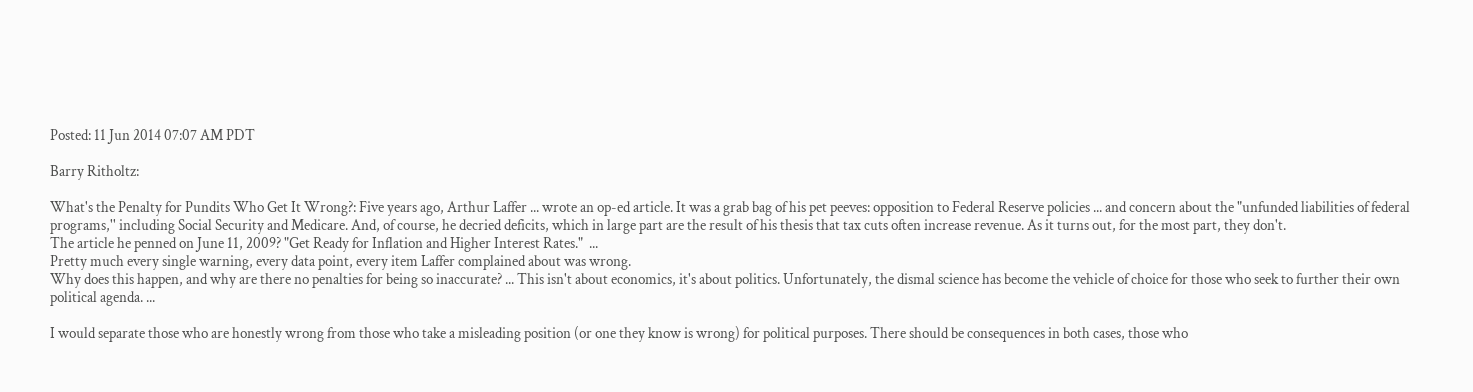Posted: 11 Jun 2014 07:07 AM PDT

Barry Ritholtz:

What's the Penalty for Pundits Who Get It Wrong?: Five years ago, Arthur Laffer ... wrote an op-ed article. It was a grab bag of his pet peeves: opposition to Federal Reserve policies ... and concern about the "unfunded liabilities of federal programs,'' including Social Security and Medicare. And, of course, he decried deficits, which in large part are the result of his thesis that tax cuts often increase revenue. As it turns out, for the most part, they don't.
The article he penned on June 11, 2009? "Get Ready for Inflation and Higher Interest Rates."  ...
Pretty much every single warning, every data point, every item Laffer complained about was wrong.
Why does this happen, and why are there no penalties for being so inaccurate? ... This isn't about economics, it's about politics. Unfortunately, the dismal science has become the vehicle of choice for those who seek to further their own political agenda. ...

I would separate those who are honestly wrong from those who take a misleading position (or one they know is wrong) for political purposes. There should be consequences in both cases, those who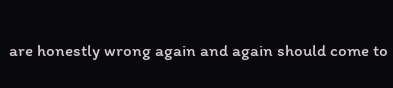are honestly wrong again and again should come to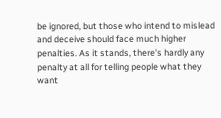be ignored, but those who intend to mislead and deceive should face much higher penalties. As it stands, there's hardly any penalty at all for telling people what they want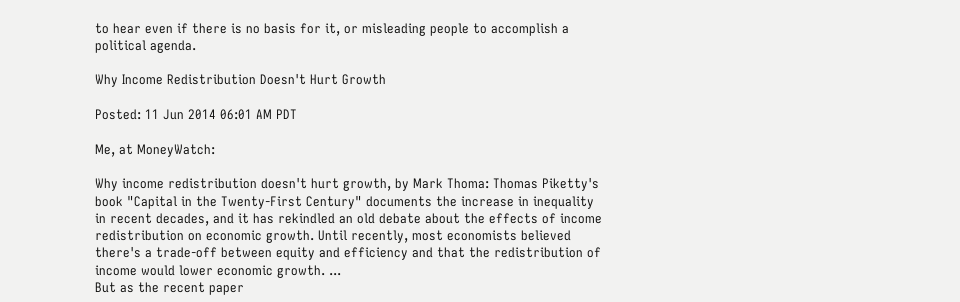to hear even if there is no basis for it, or misleading people to accomplish a political agenda.

Why Income Redistribution Doesn't Hurt Growth

Posted: 11 Jun 2014 06:01 AM PDT

Me, at MoneyWatch:

Why income redistribution doesn't hurt growth, by Mark Thoma: Thomas Piketty's book "Capital in the Twenty-First Century" documents the increase in inequality in recent decades, and it has rekindled an old debate about the effects of income redistribution on economic growth. Until recently, most economists believed there's a trade-off between equity and efficiency and that the redistribution of income would lower economic growth. ...
But as the recent paper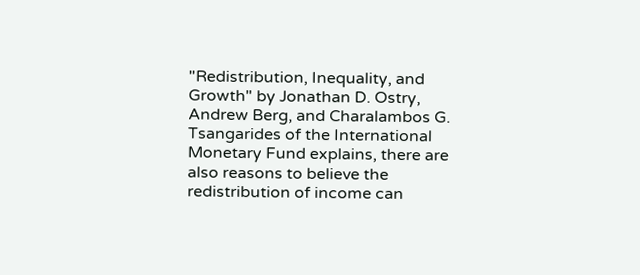"Redistribution, Inequality, and Growth" by Jonathan D. Ostry, Andrew Berg, and Charalambos G. Tsangarides of the International Monetary Fund explains, there are also reasons to believe the redistribution of income can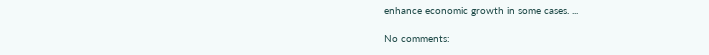enhance economic growth in some cases. ...

No comments: